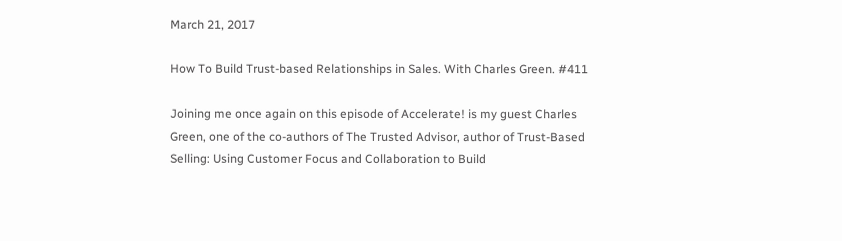March 21, 2017

How To Build Trust-based Relationships in Sales. With Charles Green. #411

Joining me once again on this episode of Accelerate! is my guest Charles Green, one of the co-authors of The Trusted Advisor, author of Trust-Based Selling: Using Customer Focus and Collaboration to Build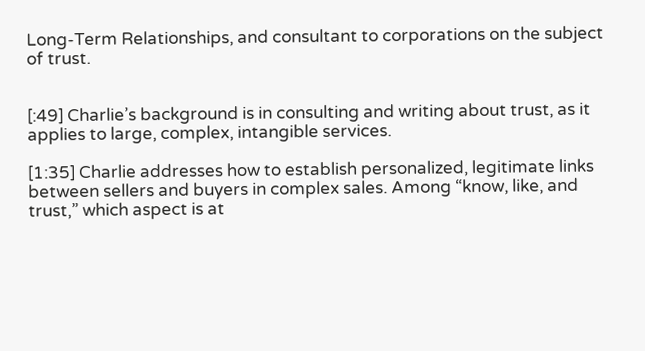Long-Term Relationships, and consultant to corporations on the subject of trust.


[:49] Charlie’s background is in consulting and writing about trust, as it applies to large, complex, intangible services.

[1:35] Charlie addresses how to establish personalized, legitimate links between sellers and buyers in complex sales. Among “know, like, and trust,” which aspect is at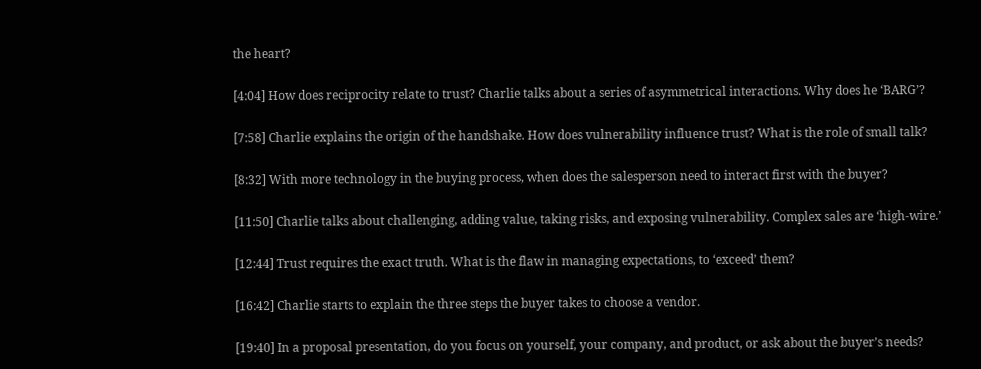the heart?

[4:04] How does reciprocity relate to trust? Charlie talks about a series of asymmetrical interactions. Why does he ‘BARG’?

[7:58] Charlie explains the origin of the handshake. How does vulnerability influence trust? What is the role of small talk?

[8:32] With more technology in the buying process, when does the salesperson need to interact first with the buyer?

[11:50] Charlie talks about challenging, adding value, taking risks, and exposing vulnerability. Complex sales are ‘high-wire.’

[12:44] Trust requires the exact truth. What is the flaw in managing expectations, to ‘exceed’ them?

[16:42] Charlie starts to explain the three steps the buyer takes to choose a vendor.

[19:40] In a proposal presentation, do you focus on yourself, your company, and product, or ask about the buyer’s needs?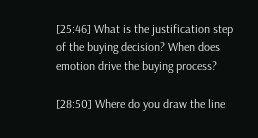[25:46] What is the justification step of the buying decision? When does emotion drive the buying process?

[28:50] Where do you draw the line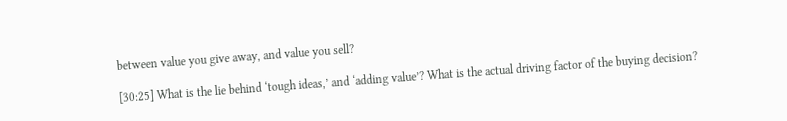between value you give away, and value you sell?

[30:25] What is the lie behind ‘tough ideas,’ and ‘adding value’? What is the actual driving factor of the buying decision?